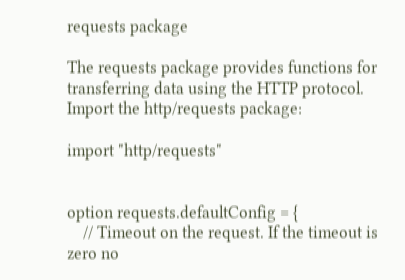requests package

The requests package provides functions for transferring data using the HTTP protocol. Import the http/requests package:

import "http/requests"


option requests.defaultConfig = {
    // Timeout on the request. If the timeout is zero no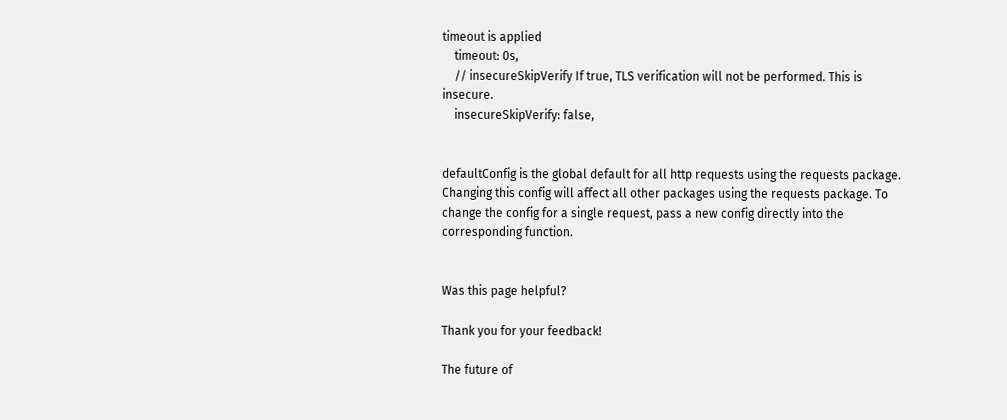timeout is applied
    timeout: 0s,
    // insecureSkipVerify If true, TLS verification will not be performed. This is insecure.
    insecureSkipVerify: false,


defaultConfig is the global default for all http requests using the requests package. Changing this config will affect all other packages using the requests package. To change the config for a single request, pass a new config directly into the corresponding function.


Was this page helpful?

Thank you for your feedback!

The future of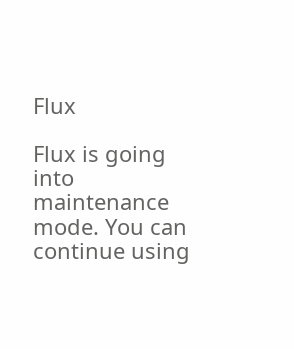Flux

Flux is going into maintenance mode. You can continue using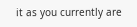it as you currently are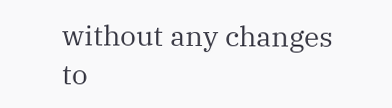without any changes to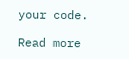your code.

Read more